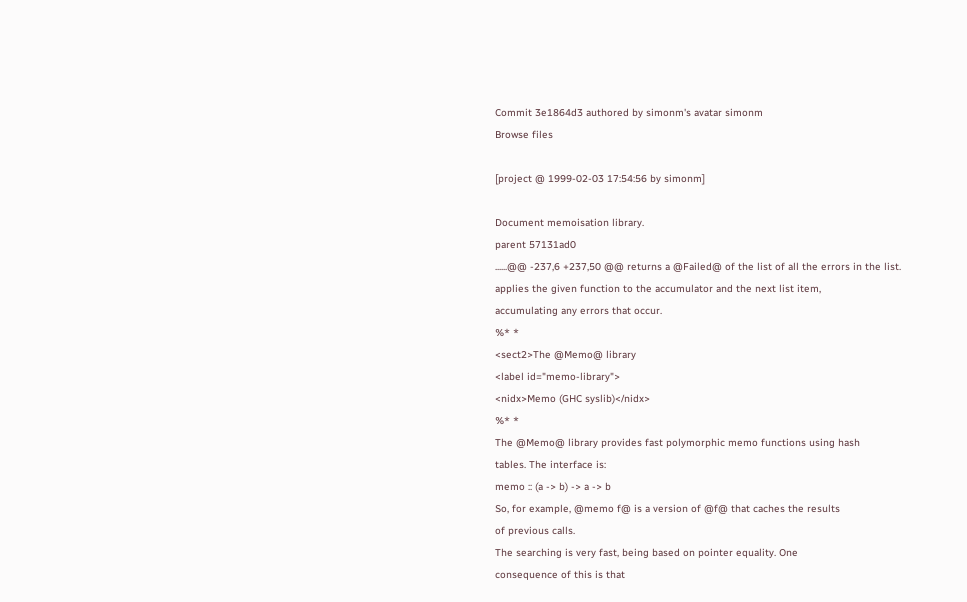Commit 3e1864d3 authored by simonm's avatar simonm
Browse files

[project @ 1999-02-03 17:54:56 by simonm]

Document memoisation library.
parent 57131ad0
......@@ -237,6 +237,50 @@ returns a @Failed@ of the list of all the errors in the list.
applies the given function to the accumulator and the next list item,
accumulating any errors that occur.
%* *
<sect2>The @Memo@ library
<label id="memo-library">
<nidx>Memo (GHC syslib)</nidx>
%* *
The @Memo@ library provides fast polymorphic memo functions using hash
tables. The interface is:
memo :: (a -> b) -> a -> b
So, for example, @memo f@ is a version of @f@ that caches the results
of previous calls.
The searching is very fast, being based on pointer equality. One
consequence of this is that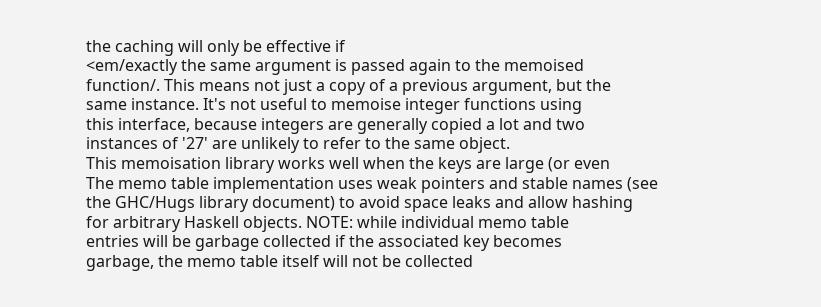the caching will only be effective if
<em/exactly the same argument is passed again to the memoised
function/. This means not just a copy of a previous argument, but the
same instance. It's not useful to memoise integer functions using
this interface, because integers are generally copied a lot and two
instances of '27' are unlikely to refer to the same object.
This memoisation library works well when the keys are large (or even
The memo table implementation uses weak pointers and stable names (see
the GHC/Hugs library document) to avoid space leaks and allow hashing
for arbitrary Haskell objects. NOTE: while individual memo table
entries will be garbage collected if the associated key becomes
garbage, the memo table itself will not be collected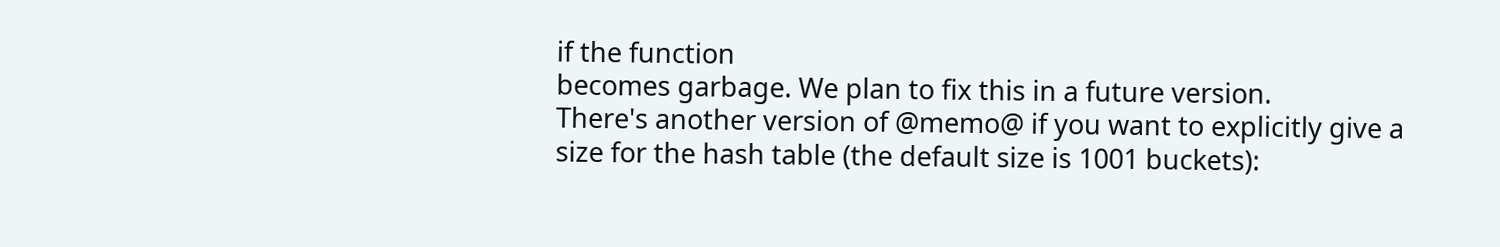if the function
becomes garbage. We plan to fix this in a future version.
There's another version of @memo@ if you want to explicitly give a
size for the hash table (the default size is 1001 buckets):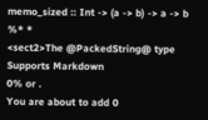memo_sized :: Int -> (a -> b) -> a -> b
%* *
<sect2>The @PackedString@ type
Supports Markdown
0% or .
You are about to add 0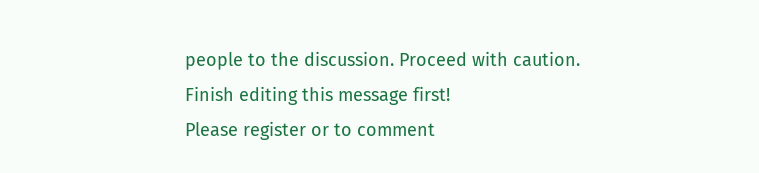people to the discussion. Proceed with caution.
Finish editing this message first!
Please register or to comment